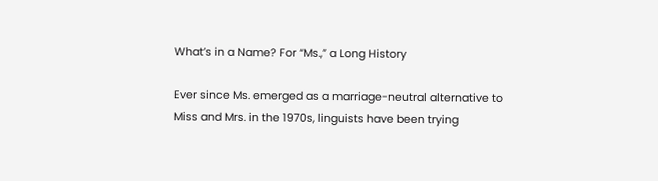What’s in a Name? For “Ms.,” a Long History

Ever since Ms. emerged as a marriage-neutral alternative to Miss and Mrs. in the 1970s, linguists have been trying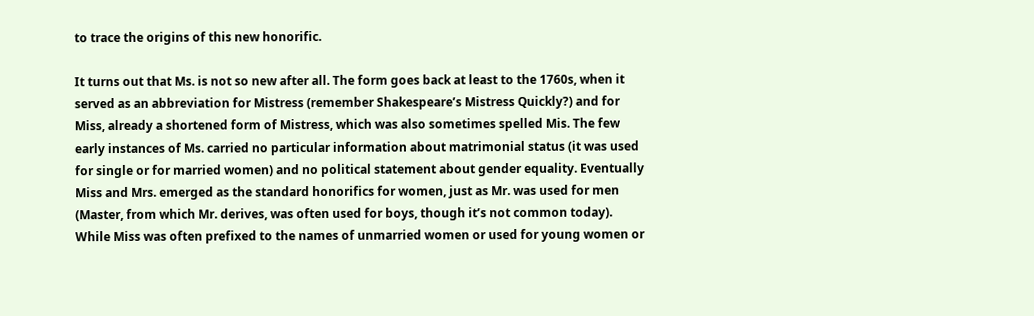to trace the origins of this new honorific.

It turns out that Ms. is not so new after all. The form goes back at least to the 1760s, when it served as an abbreviation for Mistress (remember Shakespeare’s Mistress Quickly?) and for Miss, already a shortened form of Mistress, which was also sometimes spelled Mis. The few early instances of Ms. carried no particular information about matrimonial status (it was used for single or for married women) and no political statement about gender equality. Eventually Miss and Mrs. emerged as the standard honorifics for women, just as Mr. was used for men (Master, from which Mr. derives, was often used for boys, though it’s not common today). While Miss was often prefixed to the names of unmarried women or used for young women or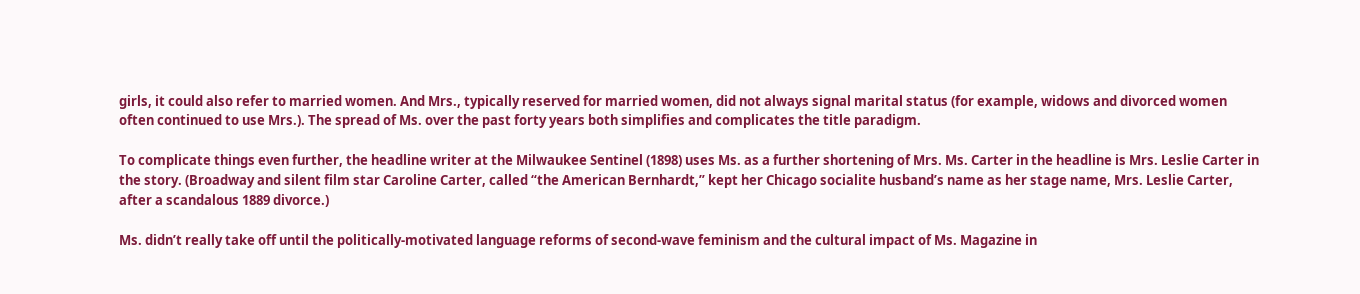girls, it could also refer to married women. And Mrs., typically reserved for married women, did not always signal marital status (for example, widows and divorced women often continued to use Mrs.). The spread of Ms. over the past forty years both simplifies and complicates the title paradigm.

To complicate things even further, the headline writer at the Milwaukee Sentinel (1898) uses Ms. as a further shortening of Mrs. Ms. Carter in the headline is Mrs. Leslie Carter in the story. (Broadway and silent film star Caroline Carter, called “the American Bernhardt,” kept her Chicago socialite husband’s name as her stage name, Mrs. Leslie Carter, after a scandalous 1889 divorce.)

Ms. didn’t really take off until the politically-motivated language reforms of second-wave feminism and the cultural impact of Ms. Magazine in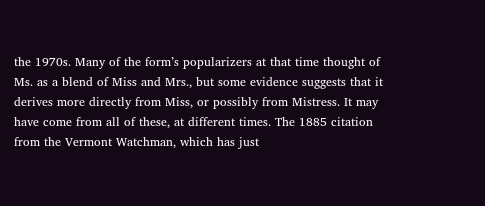the 1970s. Many of the form’s popularizers at that time thought of Ms. as a blend of Miss and Mrs., but some evidence suggests that it derives more directly from Miss, or possibly from Mistress. It may have come from all of these, at different times. The 1885 citation from the Vermont Watchman, which has just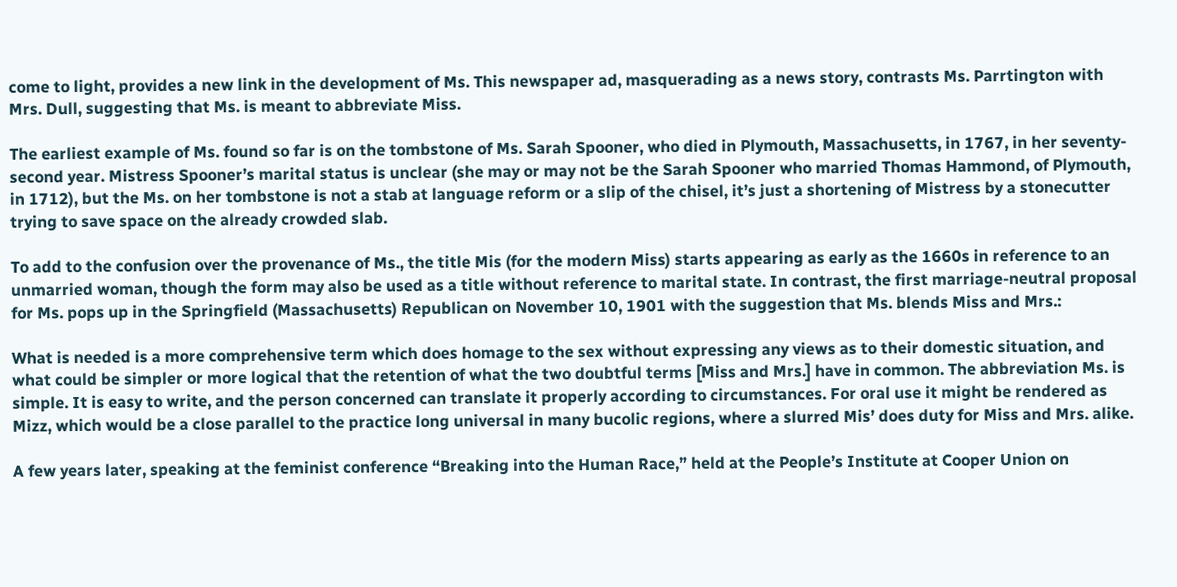come to light, provides a new link in the development of Ms. This newspaper ad, masquerading as a news story, contrasts Ms. Parrtington with Mrs. Dull, suggesting that Ms. is meant to abbreviate Miss.

The earliest example of Ms. found so far is on the tombstone of Ms. Sarah Spooner, who died in Plymouth, Massachusetts, in 1767, in her seventy-second year. Mistress Spooner’s marital status is unclear (she may or may not be the Sarah Spooner who married Thomas Hammond, of Plymouth, in 1712), but the Ms. on her tombstone is not a stab at language reform or a slip of the chisel, it’s just a shortening of Mistress by a stonecutter trying to save space on the already crowded slab.

To add to the confusion over the provenance of Ms., the title Mis (for the modern Miss) starts appearing as early as the 1660s in reference to an unmarried woman, though the form may also be used as a title without reference to marital state. In contrast, the first marriage-neutral proposal for Ms. pops up in the Springfield (Massachusetts) Republican on November 10, 1901 with the suggestion that Ms. blends Miss and Mrs.:

What is needed is a more comprehensive term which does homage to the sex without expressing any views as to their domestic situation, and what could be simpler or more logical that the retention of what the two doubtful terms [Miss and Mrs.] have in common. The abbreviation Ms. is simple. It is easy to write, and the person concerned can translate it properly according to circumstances. For oral use it might be rendered as Mizz, which would be a close parallel to the practice long universal in many bucolic regions, where a slurred Mis’ does duty for Miss and Mrs. alike.

A few years later, speaking at the feminist conference “Breaking into the Human Race,” held at the People’s Institute at Cooper Union on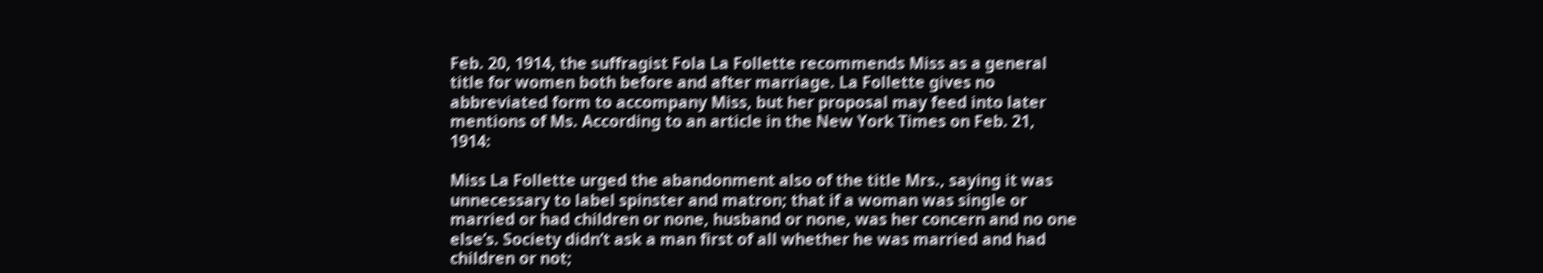Feb. 20, 1914, the suffragist Fola La Follette recommends Miss as a general title for women both before and after marriage. La Follette gives no abbreviated form to accompany Miss, but her proposal may feed into later mentions of Ms. According to an article in the New York Times on Feb. 21, 1914:

Miss La Follette urged the abandonment also of the title Mrs., saying it was unnecessary to label spinster and matron; that if a woman was single or married or had children or none, husband or none, was her concern and no one else’s. Society didn’t ask a man first of all whether he was married and had children or not;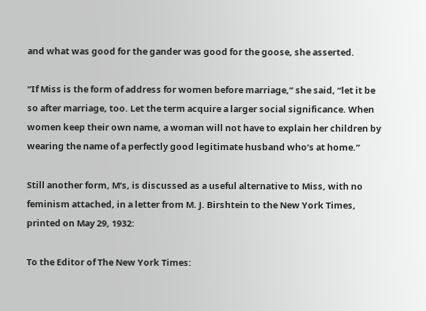and what was good for the gander was good for the goose, she asserted.

“If Miss is the form of address for women before marriage,” she said, “let it be so after marriage, too. Let the term acquire a larger social significance. When women keep their own name, a woman will not have to explain her children by wearing the name of a perfectly good legitimate husband who’s at home.”

Still another form, M’s, is discussed as a useful alternative to Miss, with no feminism attached, in a letter from M. J. Birshtein to the New York Times, printed on May 29, 1932:

To the Editor of The New York Times: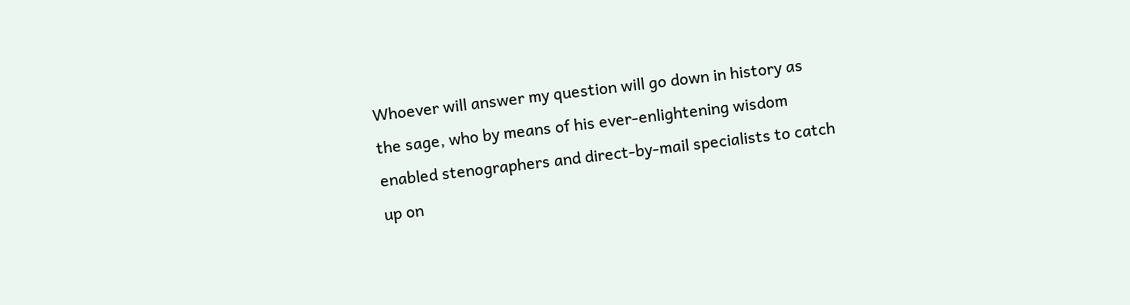Whoever will answer my question will go down in history as the sage, who by means of his ever-enlightening wisdom enabled stenographers and direct-by-mail specialists to catch up on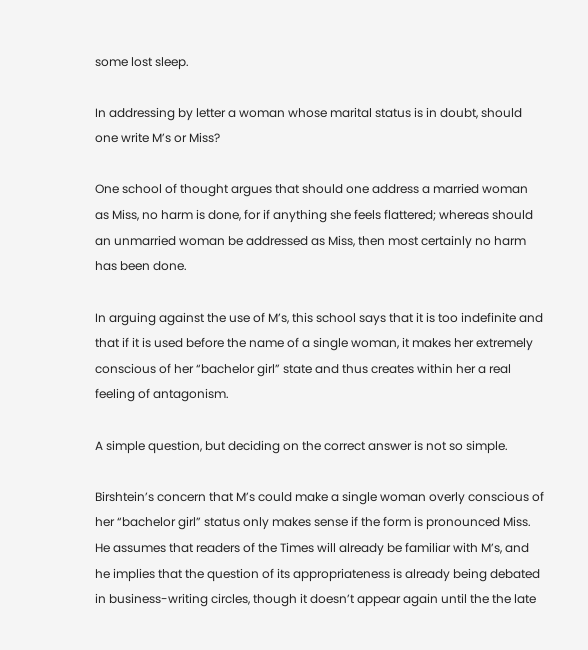some lost sleep.

In addressing by letter a woman whose marital status is in doubt, should one write M’s or Miss?

One school of thought argues that should one address a married woman as Miss, no harm is done, for if anything she feels flattered; whereas should an unmarried woman be addressed as Miss, then most certainly no harm has been done.

In arguing against the use of M’s, this school says that it is too indefinite and that if it is used before the name of a single woman, it makes her extremely conscious of her “bachelor girl” state and thus creates within her a real feeling of antagonism.

A simple question, but deciding on the correct answer is not so simple.

Birshtein’s concern that M’s could make a single woman overly conscious of her “bachelor girl” status only makes sense if the form is pronounced Miss. He assumes that readers of the Times will already be familiar with M’s, and he implies that the question of its appropriateness is already being debated in business-writing circles, though it doesn’t appear again until the the late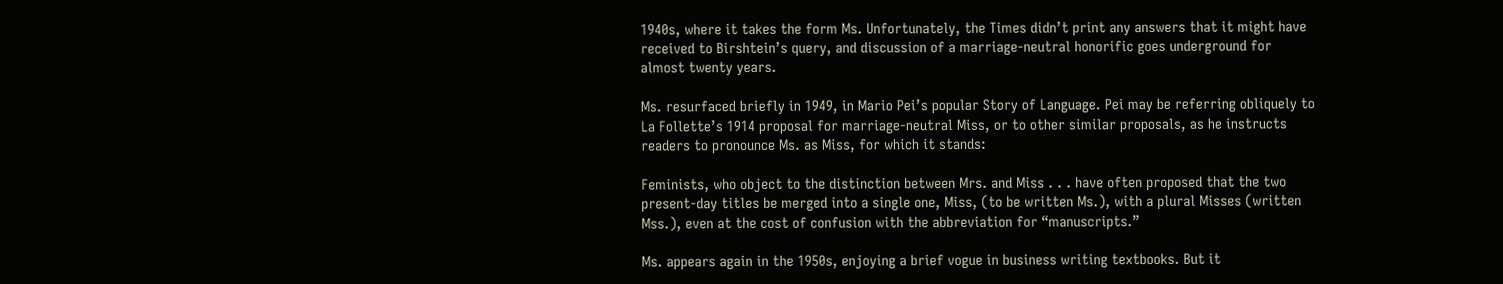1940s, where it takes the form Ms. Unfortunately, the Times didn’t print any answers that it might have received to Birshtein’s query, and discussion of a marriage-neutral honorific goes underground for almost twenty years.

Ms. resurfaced briefly in 1949, in Mario Pei’s popular Story of Language. Pei may be referring obliquely to La Follette’s 1914 proposal for marriage-neutral Miss, or to other similar proposals, as he instructs readers to pronounce Ms. as Miss, for which it stands:

Feminists, who object to the distinction between Mrs. and Miss . . . have often proposed that the two present-day titles be merged into a single one, Miss, (to be written Ms.), with a plural Misses (written Mss.), even at the cost of confusion with the abbreviation for “manuscripts.”

Ms. appears again in the 1950s, enjoying a brief vogue in business writing textbooks. But it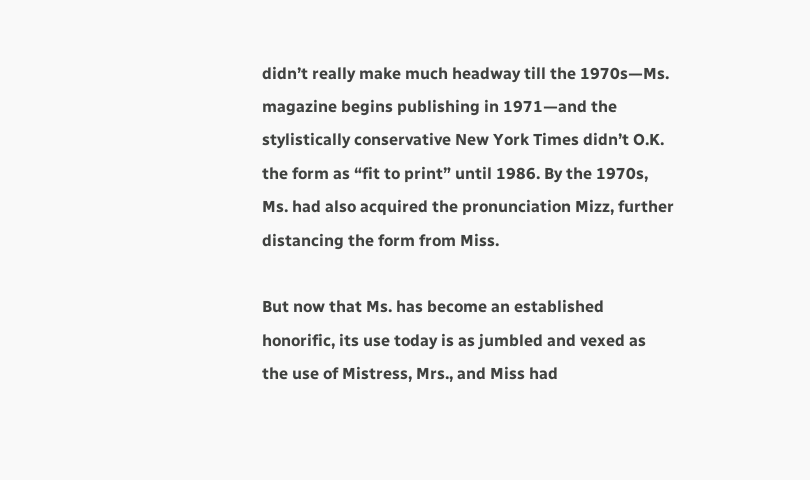didn’t really make much headway till the 1970s—Ms. magazine begins publishing in 1971—and the stylistically conservative New York Times didn’t O.K. the form as “fit to print” until 1986. By the 1970s, Ms. had also acquired the pronunciation Mizz, further distancing the form from Miss.

But now that Ms. has become an established honorific, its use today is as jumbled and vexed as the use of Mistress, Mrs., and Miss had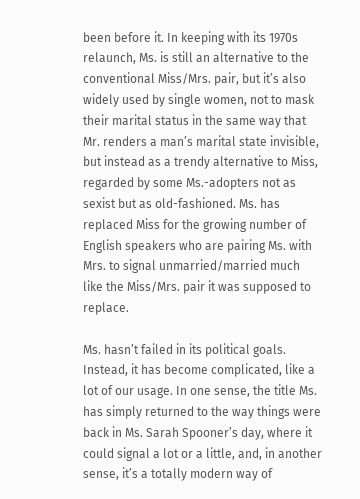been before it. In keeping with its 1970s relaunch, Ms. is still an alternative to the conventional Miss/Mrs. pair, but it’s also widely used by single women, not to mask their marital status in the same way that Mr. renders a man’s marital state invisible, but instead as a trendy alternative to Miss, regarded by some Ms.-adopters not as sexist but as old-fashioned. Ms. has replaced Miss for the growing number of English speakers who are pairing Ms. with Mrs. to signal unmarried/married much like the Miss/Mrs. pair it was supposed to replace.

Ms. hasn’t failed in its political goals. Instead, it has become complicated, like a lot of our usage. In one sense, the title Ms. has simply returned to the way things were back in Ms. Sarah Spooner’s day, where it could signal a lot or a little, and, in another sense, it’s a totally modern way of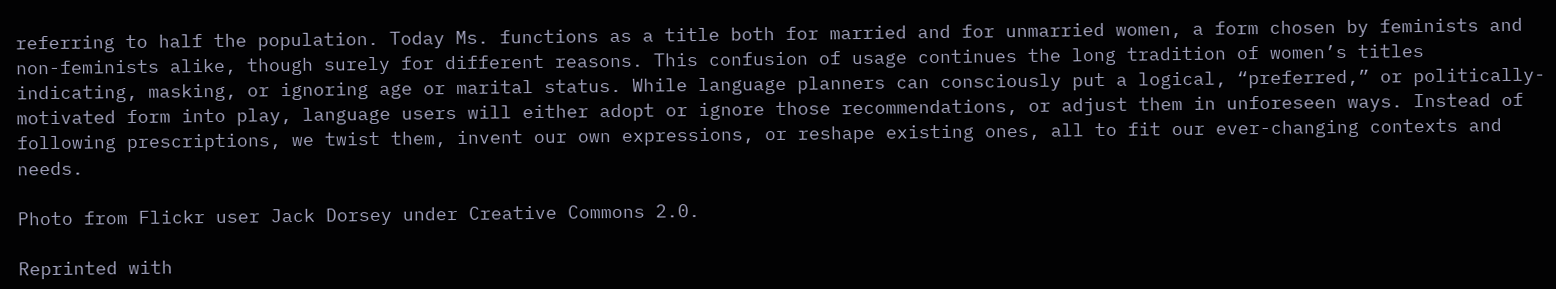referring to half the population. Today Ms. functions as a title both for married and for unmarried women, a form chosen by feminists and non-feminists alike, though surely for different reasons. This confusion of usage continues the long tradition of women’s titles indicating, masking, or ignoring age or marital status. While language planners can consciously put a logical, “preferred,” or politically-motivated form into play, language users will either adopt or ignore those recommendations, or adjust them in unforeseen ways. Instead of following prescriptions, we twist them, invent our own expressions, or reshape existing ones, all to fit our ever-changing contexts and needs.

Photo from Flickr user Jack Dorsey under Creative Commons 2.0.

Reprinted with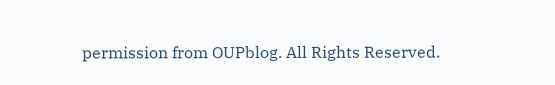permission from OUPblog. All Rights Reserved.